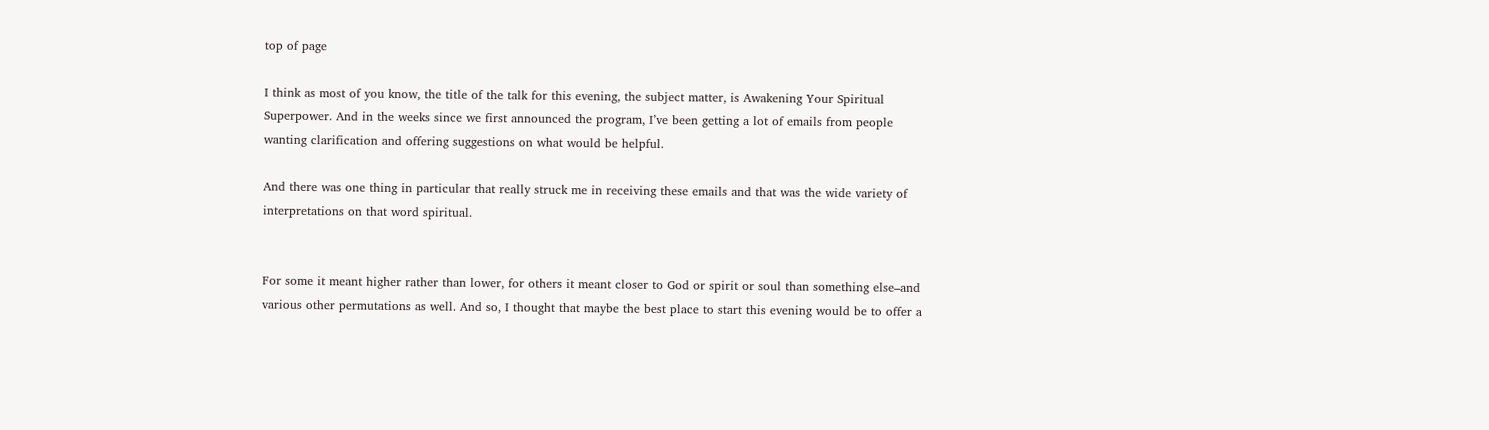top of page

I think as most of you know, the title of the talk for this evening, the subject matter, is Awakening Your Spiritual Superpower. And in the weeks since we first announced the program, I’ve been getting a lot of emails from people wanting clarification and offering suggestions on what would be helpful.

And there was one thing in particular that really struck me in receiving these emails and that was the wide variety of interpretations on that word spiritual.


For some it meant higher rather than lower, for others it meant closer to God or spirit or soul than something else–and various other permutations as well. And so, I thought that maybe the best place to start this evening would be to offer a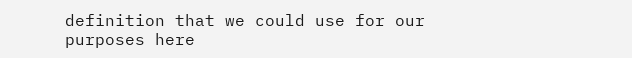definition that we could use for our purposes here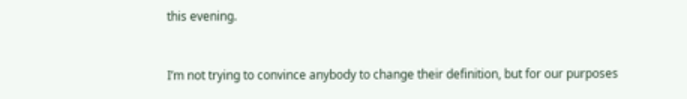this evening.


I’m not trying to convince anybody to change their definition, but for our purposes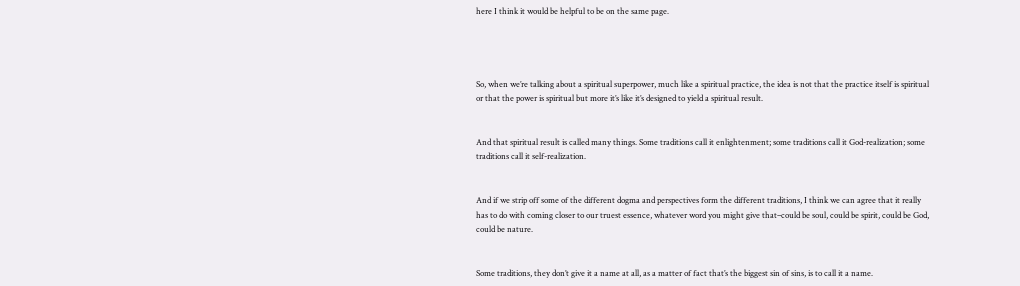here I think it would be helpful to be on the same page.




So, when we’re talking about a spiritual superpower, much like a spiritual practice, the idea is not that the practice itself is spiritual or that the power is spiritual but more it’s like it’s designed to yield a spiritual result.


And that spiritual result is called many things. Some traditions call it enlightenment; some traditions call it God-realization; some traditions call it self-realization.


And if we strip off some of the different dogma and perspectives form the different traditions, I think we can agree that it really has to do with coming closer to our truest essence, whatever word you might give that–could be soul, could be spirit, could be God, could be nature.


Some traditions, they don’t give it a name at all, as a matter of fact that’s the biggest sin of sins, is to call it a name.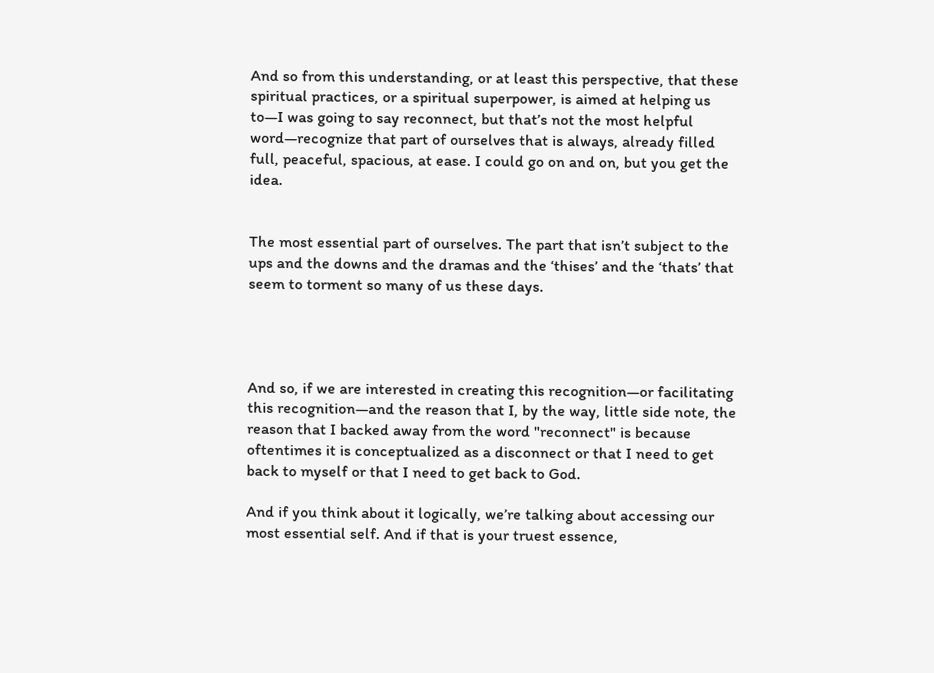And so from this understanding, or at least this perspective, that these spiritual practices, or a spiritual superpower, is aimed at helping us to—I was going to say reconnect, but that’s not the most helpful word—recognize that part of ourselves that is always, already filled full, peaceful, spacious, at ease. I could go on and on, but you get the idea.


The most essential part of ourselves. The part that isn’t subject to the ups and the downs and the dramas and the ‘thises’ and the ‘thats’ that seem to torment so many of us these days.




And so, if we are interested in creating this recognition—or facilitating this recognition—and the reason that I, by the way, little side note, the reason that I backed away from the word "reconnect" is because oftentimes it is conceptualized as a disconnect or that I need to get back to myself or that I need to get back to God.

And if you think about it logically, we’re talking about accessing our most essential self. And if that is your truest essence,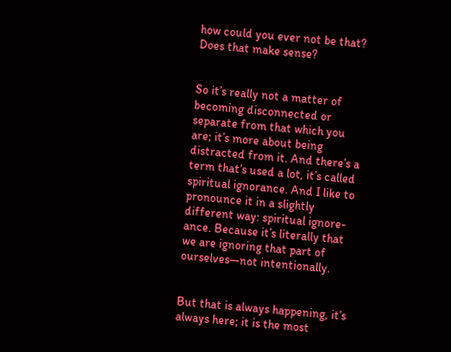how could you ever not be that? Does that make sense?


So it’s really not a matter of becoming disconnected or separate from that which you are; it’s more about being distracted from it. And there’s a term that’s used a lot, it’s called spiritual ignorance. And I like to pronounce it in a slightly different way: spiritual ignore-ance. Because it’s literally that we are ignoring that part of ourselves—not intentionally.


But that is always happening, it’s always here; it is the most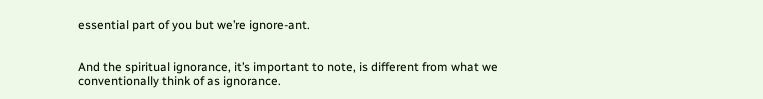essential part of you but we’re ignore-ant.


And the spiritual ignorance, it’s important to note, is different from what we conventionally think of as ignorance.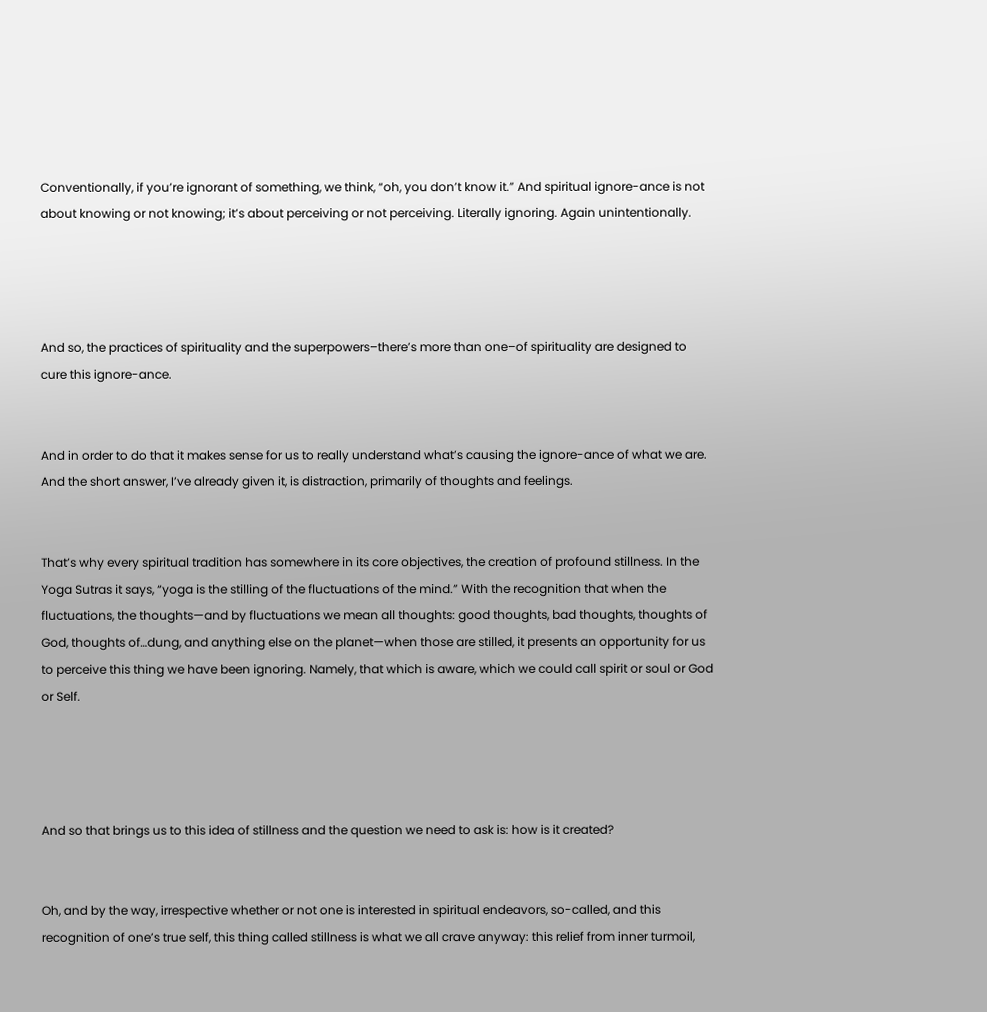Conventionally, if you’re ignorant of something, we think, “oh, you don’t know it.” And spiritual ignore-ance is not about knowing or not knowing; it’s about perceiving or not perceiving. Literally ignoring. Again unintentionally.




And so, the practices of spirituality and the superpowers–there’s more than one–of spirituality are designed to cure this ignore-ance.


And in order to do that it makes sense for us to really understand what’s causing the ignore-ance of what we are. And the short answer, I’ve already given it, is distraction, primarily of thoughts and feelings.


That’s why every spiritual tradition has somewhere in its core objectives, the creation of profound stillness. In the Yoga Sutras it says, “yoga is the stilling of the fluctuations of the mind.” With the recognition that when the fluctuations, the thoughts—and by fluctuations we mean all thoughts: good thoughts, bad thoughts, thoughts of God, thoughts of…dung, and anything else on the planet—when those are stilled, it presents an opportunity for us to perceive this thing we have been ignoring. Namely, that which is aware, which we could call spirit or soul or God or Self.




And so that brings us to this idea of stillness and the question we need to ask is: how is it created?


Oh, and by the way, irrespective whether or not one is interested in spiritual endeavors, so-called, and this recognition of one’s true self, this thing called stillness is what we all crave anyway: this relief from inner turmoil,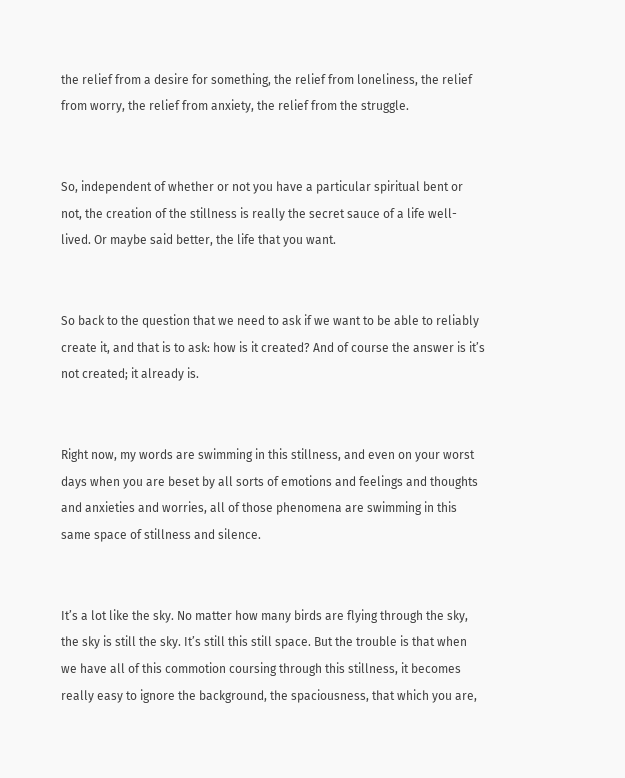the relief from a desire for something, the relief from loneliness, the relief from worry, the relief from anxiety, the relief from the struggle.


So, independent of whether or not you have a particular spiritual bent or not, the creation of the stillness is really the secret sauce of a life well-lived. Or maybe said better, the life that you want.


So back to the question that we need to ask if we want to be able to reliably create it, and that is to ask: how is it created? And of course the answer is it’s not created; it already is.


Right now, my words are swimming in this stillness, and even on your worst days when you are beset by all sorts of emotions and feelings and thoughts and anxieties and worries, all of those phenomena are swimming in this same space of stillness and silence.


It’s a lot like the sky. No matter how many birds are flying through the sky, the sky is still the sky. It’s still this still space. But the trouble is that when we have all of this commotion coursing through this stillness, it becomes really easy to ignore the background, the spaciousness, that which you are,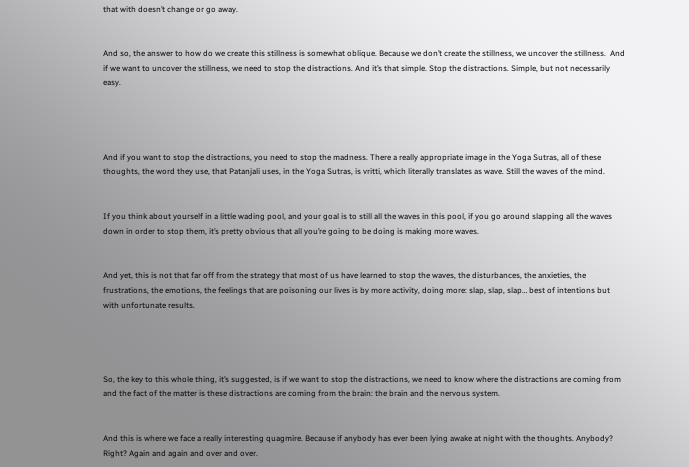that with doesn’t change or go away.


And so, the answer to how do we create this stillness is somewhat oblique. Because we don’t create the stillness, we uncover the stillness.  And if we want to uncover the stillness, we need to stop the distractions. And it’s that simple. Stop the distractions. Simple, but not necessarily easy.




And if you want to stop the distractions, you need to stop the madness. There a really appropriate image in the Yoga Sutras, all of these thoughts, the word they use, that Patanjali uses, in the Yoga Sutras, is vritti, which literally translates as wave. Still the waves of the mind.


If you think about yourself in a little wading pool, and your goal is to still all the waves in this pool, if you go around slapping all the waves down in order to stop them, it’s pretty obvious that all you’re going to be doing is making more waves.


And yet, this is not that far off from the strategy that most of us have learned to stop the waves, the disturbances, the anxieties, the frustrations, the emotions, the feelings that are poisoning our lives is by more activity, doing more: slap, slap, slap… best of intentions but with unfortunate results.




So, the key to this whole thing, it’s suggested, is if we want to stop the distractions, we need to know where the distractions are coming from and the fact of the matter is these distractions are coming from the brain: the brain and the nervous system.


And this is where we face a really interesting quagmire. Because if anybody has ever been lying awake at night with the thoughts. Anybody? Right? Again and again and over and over.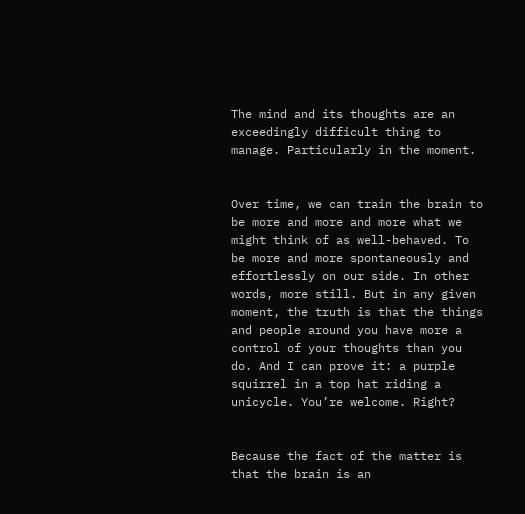The mind and its thoughts are an exceedingly difficult thing to manage. Particularly in the moment.


Over time, we can train the brain to be more and more and more what we might think of as well-behaved. To be more and more spontaneously and effortlessly on our side. In other words, more still. But in any given moment, the truth is that the things and people around you have more a control of your thoughts than you do. And I can prove it: a purple squirrel in a top hat riding a unicycle. You’re welcome. Right?


Because the fact of the matter is that the brain is an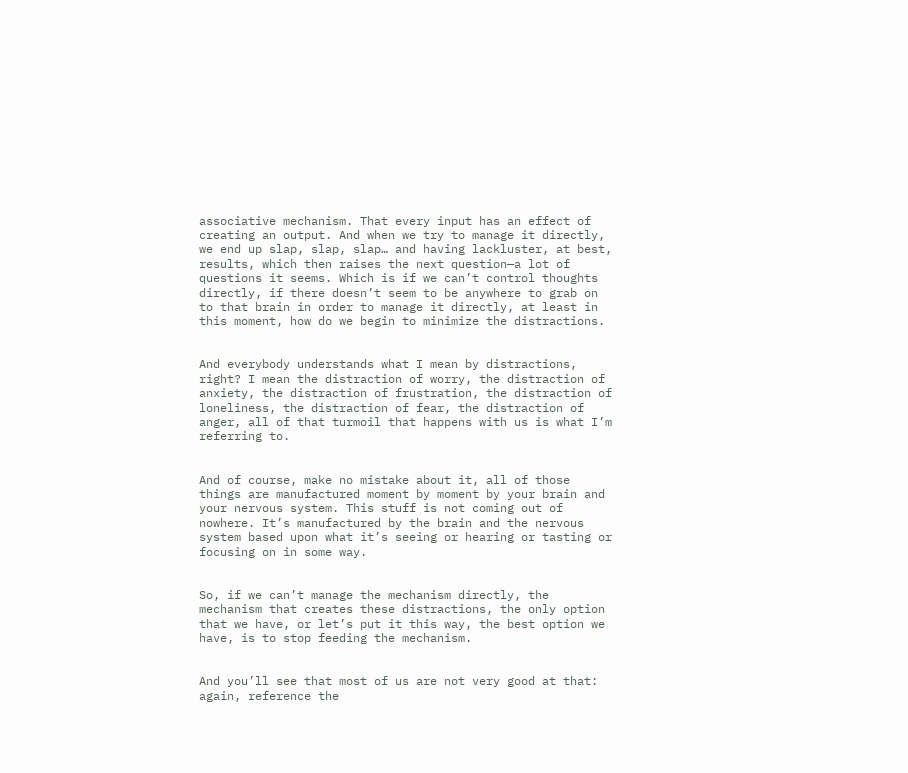associative mechanism. That every input has an effect of creating an output. And when we try to manage it directly, we end up slap, slap, slap… and having lackluster, at best, results, which then raises the next question—a lot of questions it seems. Which is if we can’t control thoughts directly, if there doesn’t seem to be anywhere to grab on to that brain in order to manage it directly, at least in this moment, how do we begin to minimize the distractions.


And everybody understands what I mean by distractions, right? I mean the distraction of worry, the distraction of anxiety, the distraction of frustration, the distraction of loneliness, the distraction of fear, the distraction of anger, all of that turmoil that happens with us is what I’m referring to.


And of course, make no mistake about it, all of those things are manufactured moment by moment by your brain and your nervous system. This stuff is not coming out of nowhere. It’s manufactured by the brain and the nervous system based upon what it’s seeing or hearing or tasting or focusing on in some way.


So, if we can’t manage the mechanism directly, the mechanism that creates these distractions, the only option that we have, or let’s put it this way, the best option we have, is to stop feeding the mechanism.


And you’ll see that most of us are not very good at that: again, reference the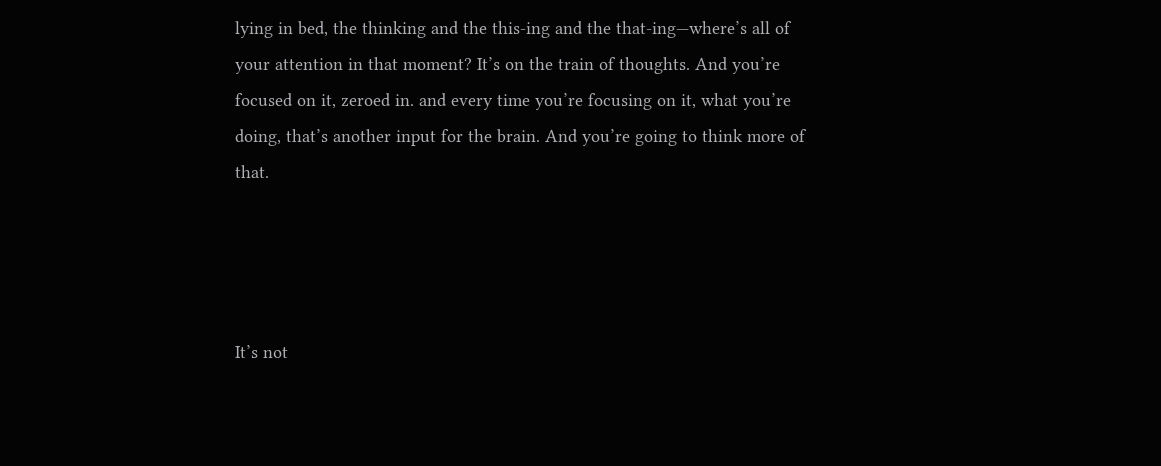lying in bed, the thinking and the this-ing and the that-ing—where’s all of your attention in that moment? It’s on the train of thoughts. And you’re focused on it, zeroed in. and every time you’re focusing on it, what you’re doing, that’s another input for the brain. And you’re going to think more of that.




It’s not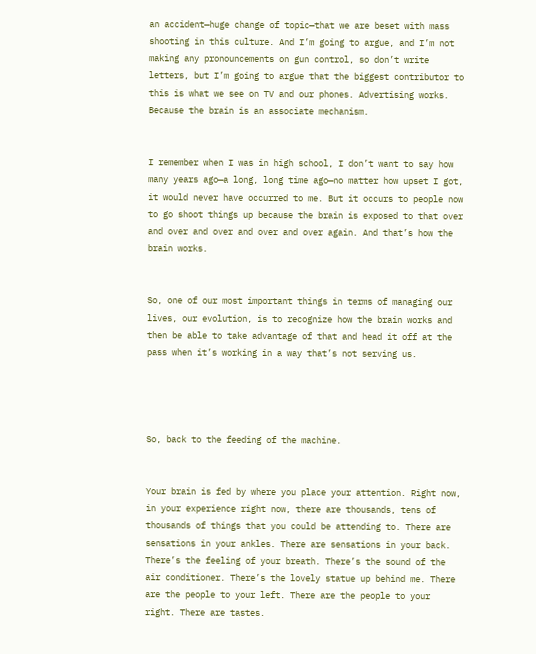an accident—huge change of topic—that we are beset with mass shooting in this culture. And I’m going to argue, and I’m not making any pronouncements on gun control, so don’t write letters, but I’m going to argue that the biggest contributor to this is what we see on TV and our phones. Advertising works. Because the brain is an associate mechanism.


I remember when I was in high school, I don’t want to say how many years ago—a long, long time ago—no matter how upset I got, it would never have occurred to me. But it occurs to people now to go shoot things up because the brain is exposed to that over and over and over and over and over again. And that’s how the brain works.


So, one of our most important things in terms of managing our lives, our evolution, is to recognize how the brain works and then be able to take advantage of that and head it off at the pass when it’s working in a way that’s not serving us.




So, back to the feeding of the machine.


Your brain is fed by where you place your attention. Right now, in your experience right now, there are thousands, tens of thousands of things that you could be attending to. There are sensations in your ankles. There are sensations in your back. There’s the feeling of your breath. There’s the sound of the air conditioner. There’s the lovely statue up behind me. There are the people to your left. There are the people to your right. There are tastes.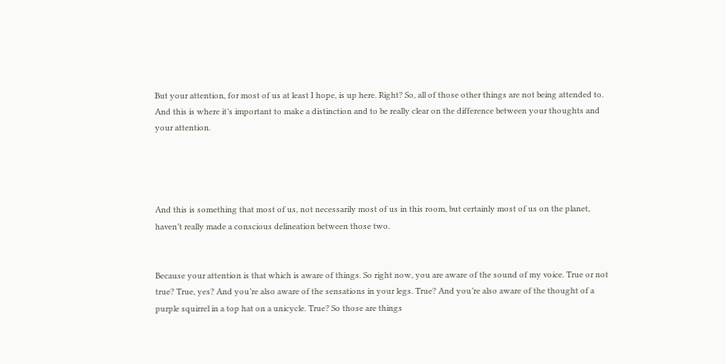But your attention, for most of us at least I hope, is up here. Right? So, all of those other things are not being attended to. And this is where it’s important to make a distinction and to be really clear on the difference between your thoughts and your attention.




And this is something that most of us, not necessarily most of us in this room, but certainly most of us on the planet, haven’t really made a conscious delineation between those two.


Because your attention is that which is aware of things. So right now, you are aware of the sound of my voice. True or not true? True, yes? And you’re also aware of the sensations in your legs. True? And you’re also aware of the thought of a purple squirrel in a top hat on a unicycle. True? So those are things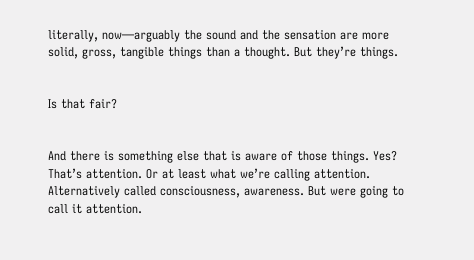literally, now—arguably the sound and the sensation are more solid, gross, tangible things than a thought. But they’re things.


Is that fair?


And there is something else that is aware of those things. Yes? That’s attention. Or at least what we’re calling attention. Alternatively called consciousness, awareness. But were going to call it attention.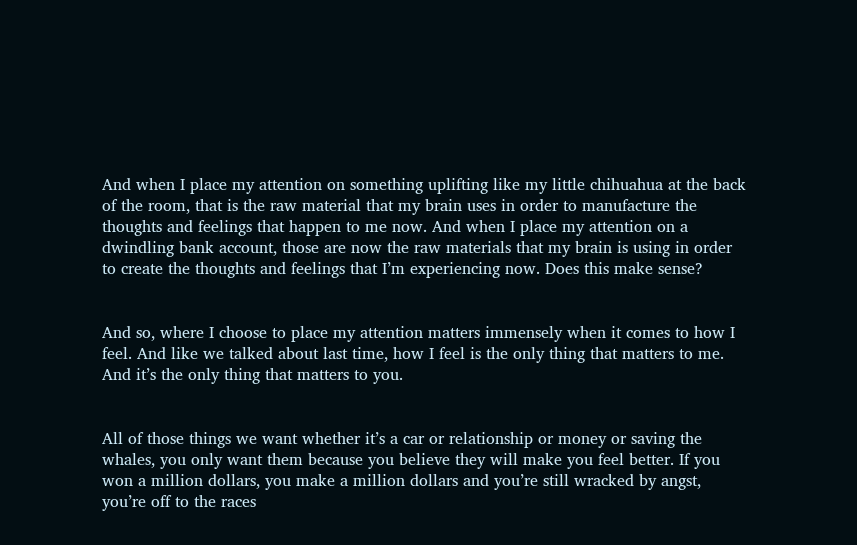And when I place my attention on something uplifting like my little chihuahua at the back of the room, that is the raw material that my brain uses in order to manufacture the thoughts and feelings that happen to me now. And when I place my attention on a dwindling bank account, those are now the raw materials that my brain is using in order to create the thoughts and feelings that I’m experiencing now. Does this make sense?


And so, where I choose to place my attention matters immensely when it comes to how I feel. And like we talked about last time, how I feel is the only thing that matters to me. And it’s the only thing that matters to you.


All of those things we want whether it’s a car or relationship or money or saving the whales, you only want them because you believe they will make you feel better. If you won a million dollars, you make a million dollars and you’re still wracked by angst, you’re off to the races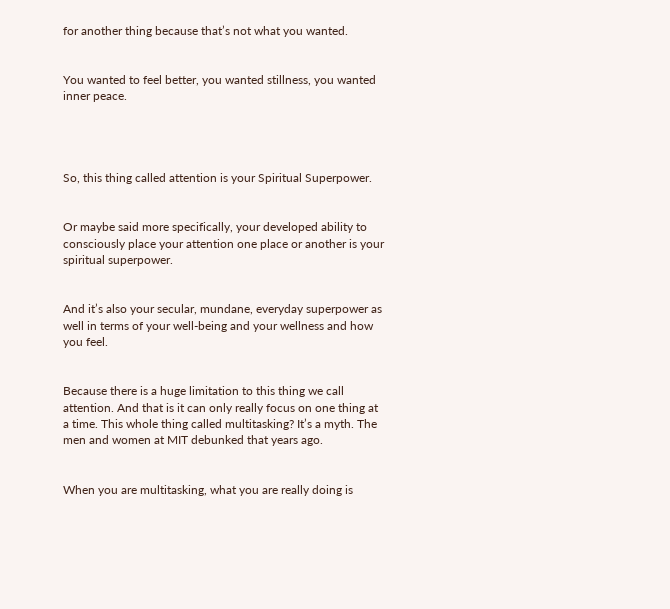for another thing because that’s not what you wanted.


You wanted to feel better, you wanted stillness, you wanted inner peace.




So, this thing called attention is your Spiritual Superpower.


Or maybe said more specifically, your developed ability to consciously place your attention one place or another is your spiritual superpower.


And it’s also your secular, mundane, everyday superpower as well in terms of your well-being and your wellness and how you feel.


Because there is a huge limitation to this thing we call attention. And that is it can only really focus on one thing at a time. This whole thing called multitasking? It’s a myth. The men and women at MIT debunked that years ago.


When you are multitasking, what you are really doing is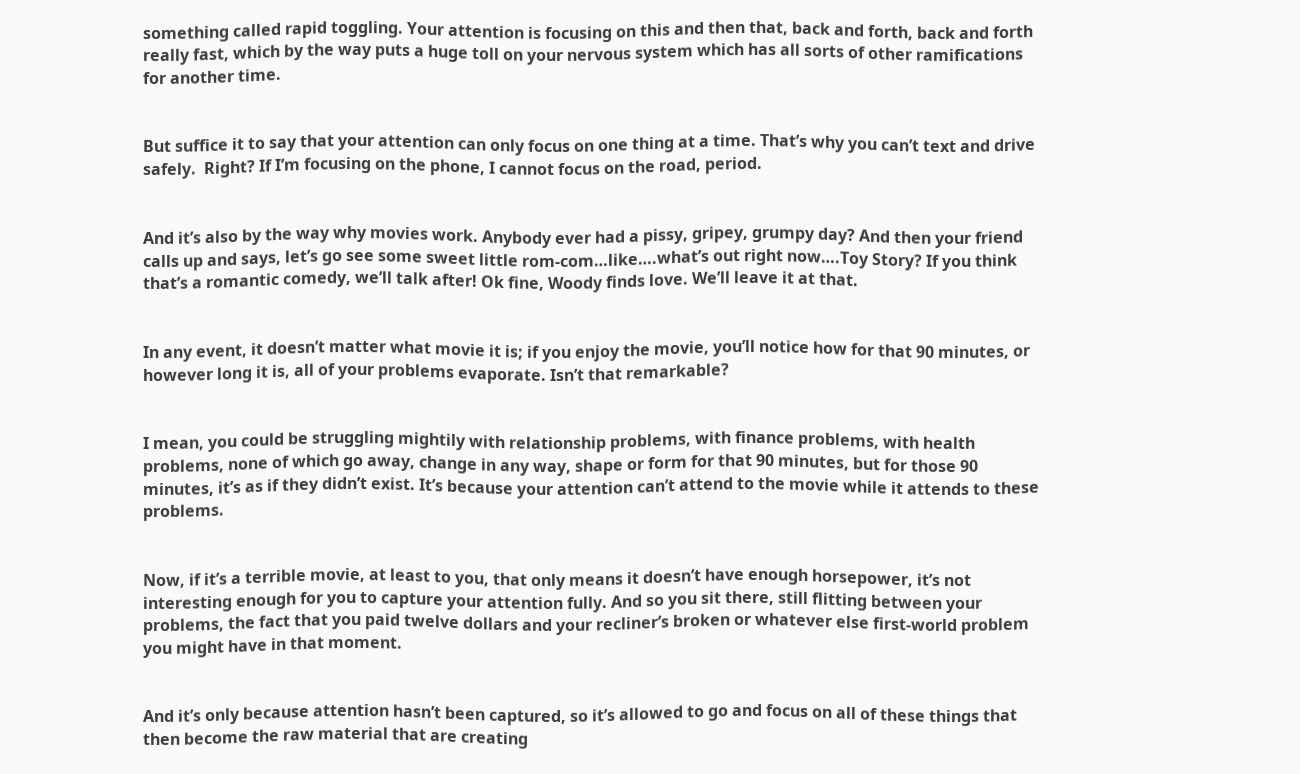something called rapid toggling. Your attention is focusing on this and then that, back and forth, back and forth really fast, which by the way puts a huge toll on your nervous system which has all sorts of other ramifications for another time.


But suffice it to say that your attention can only focus on one thing at a time. That’s why you can’t text and drive safely.  Right? If I’m focusing on the phone, I cannot focus on the road, period.


And it’s also by the way why movies work. Anybody ever had a pissy, gripey, grumpy day? And then your friend calls up and says, let’s go see some sweet little rom-com…like….what’s out right now….Toy Story? If you think that’s a romantic comedy, we’ll talk after! Ok fine, Woody finds love. We’ll leave it at that.


In any event, it doesn’t matter what movie it is; if you enjoy the movie, you’ll notice how for that 90 minutes, or however long it is, all of your problems evaporate. Isn’t that remarkable?


I mean, you could be struggling mightily with relationship problems, with finance problems, with health problems, none of which go away, change in any way, shape or form for that 90 minutes, but for those 90 minutes, it’s as if they didn’t exist. It’s because your attention can’t attend to the movie while it attends to these problems.


Now, if it’s a terrible movie, at least to you, that only means it doesn’t have enough horsepower, it’s not interesting enough for you to capture your attention fully. And so you sit there, still flitting between your problems, the fact that you paid twelve dollars and your recliner’s broken or whatever else first-world problem you might have in that moment.


And it’s only because attention hasn’t been captured, so it’s allowed to go and focus on all of these things that then become the raw material that are creating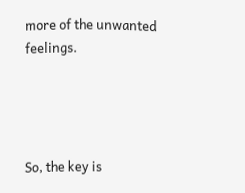more of the unwanted feelings.




So, the key is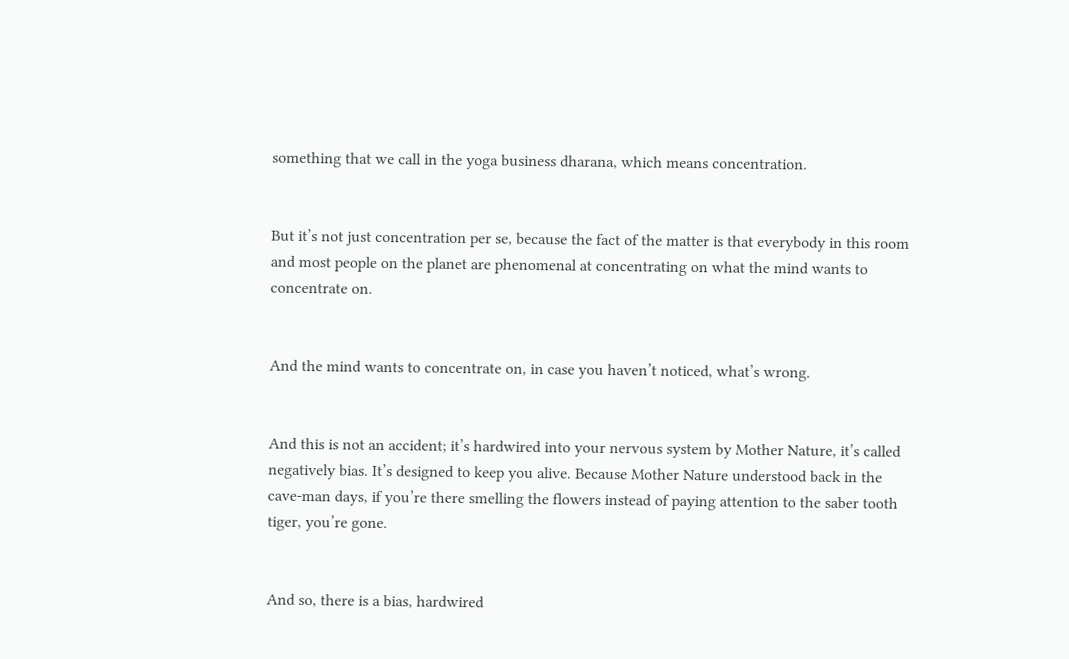something that we call in the yoga business dharana, which means concentration.


But it’s not just concentration per se, because the fact of the matter is that everybody in this room and most people on the planet are phenomenal at concentrating on what the mind wants to concentrate on.


And the mind wants to concentrate on, in case you haven’t noticed, what’s wrong.


And this is not an accident; it’s hardwired into your nervous system by Mother Nature, it’s called negatively bias. It’s designed to keep you alive. Because Mother Nature understood back in the cave-man days, if you’re there smelling the flowers instead of paying attention to the saber tooth tiger, you’re gone.


And so, there is a bias, hardwired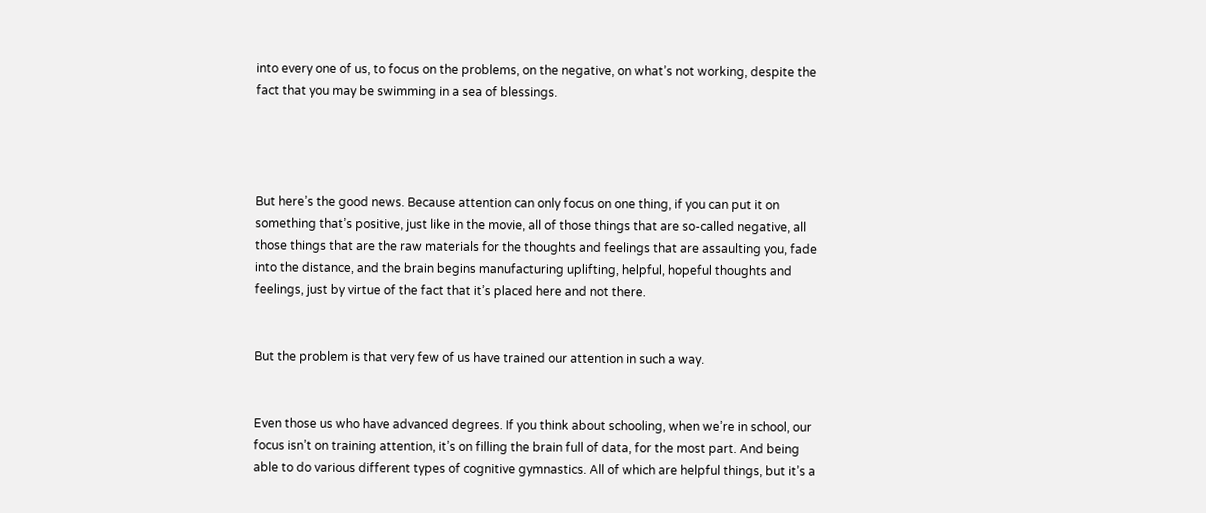into every one of us, to focus on the problems, on the negative, on what’s not working, despite the fact that you may be swimming in a sea of blessings.




But here’s the good news. Because attention can only focus on one thing, if you can put it on something that’s positive, just like in the movie, all of those things that are so-called negative, all those things that are the raw materials for the thoughts and feelings that are assaulting you, fade into the distance, and the brain begins manufacturing uplifting, helpful, hopeful thoughts and feelings, just by virtue of the fact that it’s placed here and not there.


But the problem is that very few of us have trained our attention in such a way.


Even those us who have advanced degrees. If you think about schooling, when we’re in school, our focus isn’t on training attention, it’s on filling the brain full of data, for the most part. And being able to do various different types of cognitive gymnastics. All of which are helpful things, but it’s a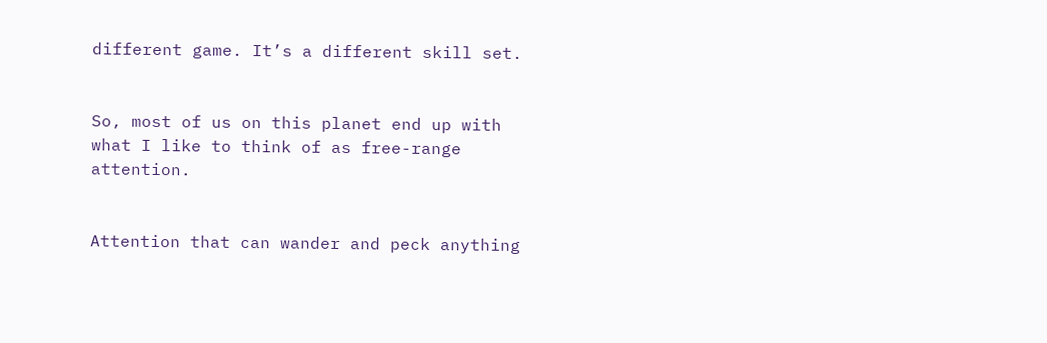different game. It’s a different skill set.


So, most of us on this planet end up with what I like to think of as free-range attention.


Attention that can wander and peck anything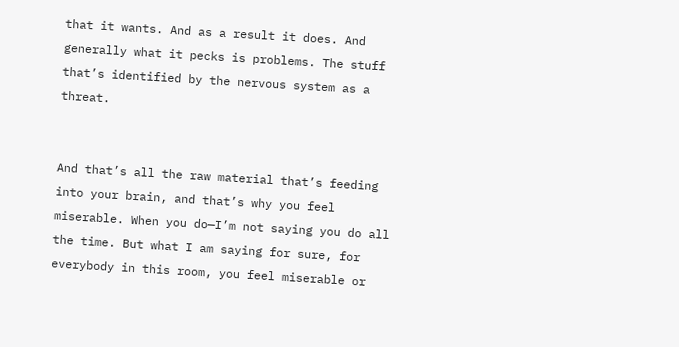that it wants. And as a result it does. And generally what it pecks is problems. The stuff that’s identified by the nervous system as a threat.


And that’s all the raw material that’s feeding into your brain, and that’s why you feel miserable. When you do—I’m not saying you do all the time. But what I am saying for sure, for everybody in this room, you feel miserable or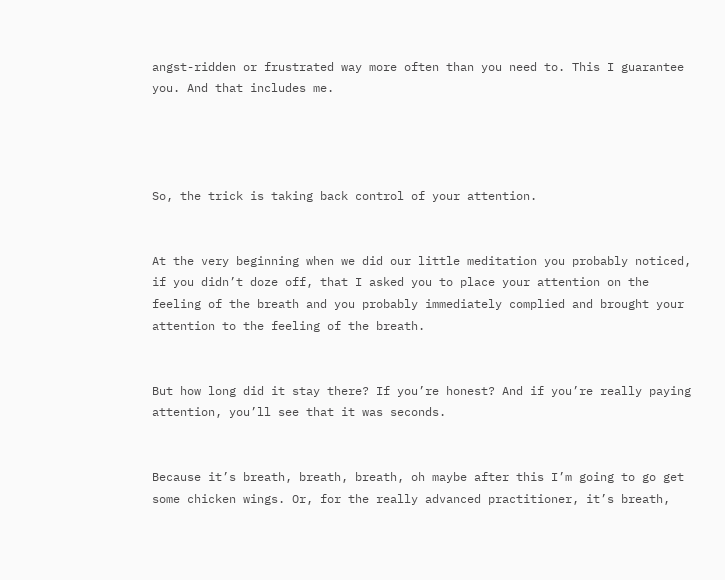angst-ridden or frustrated way more often than you need to. This I guarantee you. And that includes me.




So, the trick is taking back control of your attention.


At the very beginning when we did our little meditation you probably noticed, if you didn’t doze off, that I asked you to place your attention on the feeling of the breath and you probably immediately complied and brought your attention to the feeling of the breath.


But how long did it stay there? If you’re honest? And if you’re really paying attention, you’ll see that it was seconds.


Because it’s breath, breath, breath, oh maybe after this I’m going to go get some chicken wings. Or, for the really advanced practitioner, it’s breath,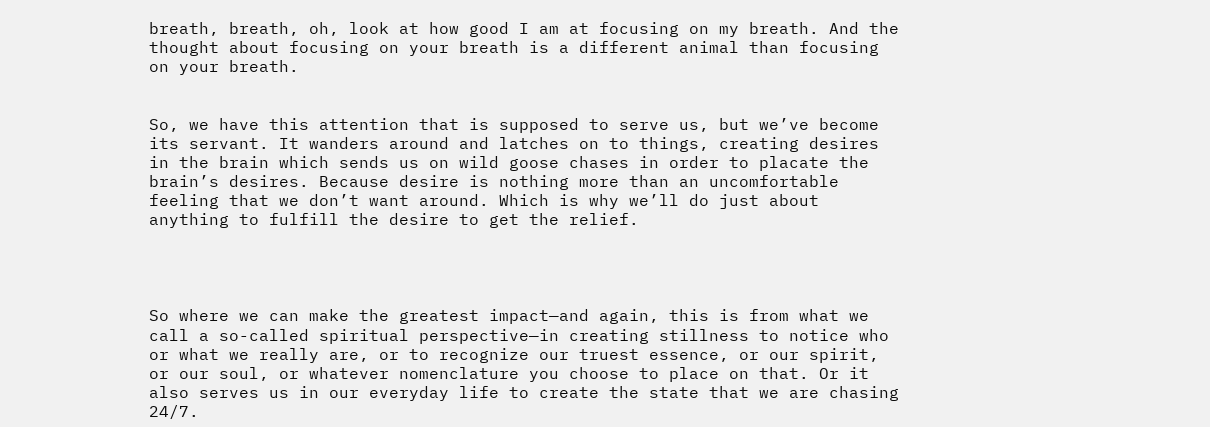breath, breath, oh, look at how good I am at focusing on my breath. And the thought about focusing on your breath is a different animal than focusing on your breath.


So, we have this attention that is supposed to serve us, but we’ve become its servant. It wanders around and latches on to things, creating desires in the brain which sends us on wild goose chases in order to placate the brain’s desires. Because desire is nothing more than an uncomfortable feeling that we don’t want around. Which is why we’ll do just about anything to fulfill the desire to get the relief.




So where we can make the greatest impact—and again, this is from what we call a so-called spiritual perspective—in creating stillness to notice who or what we really are, or to recognize our truest essence, or our spirit, or our soul, or whatever nomenclature you choose to place on that. Or it also serves us in our everyday life to create the state that we are chasing 24/7.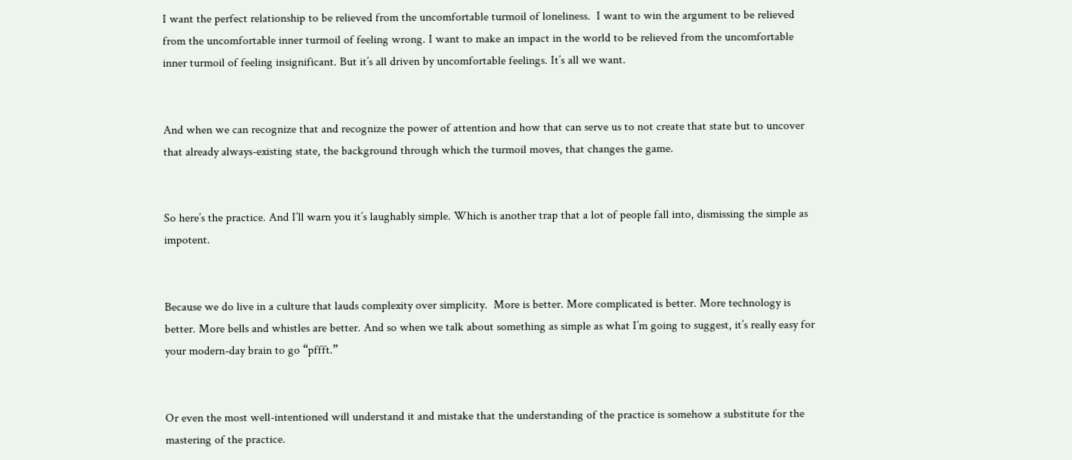I want the perfect relationship to be relieved from the uncomfortable turmoil of loneliness.  I want to win the argument to be relieved from the uncomfortable inner turmoil of feeling wrong. I want to make an impact in the world to be relieved from the uncomfortable inner turmoil of feeling insignificant. But it’s all driven by uncomfortable feelings. It’s all we want.


And when we can recognize that and recognize the power of attention and how that can serve us to not create that state but to uncover that already always-existing state, the background through which the turmoil moves, that changes the game.


So here’s the practice. And I’ll warn you it’s laughably simple. Which is another trap that a lot of people fall into, dismissing the simple as impotent.


Because we do live in a culture that lauds complexity over simplicity.  More is better. More complicated is better. More technology is better. More bells and whistles are better. And so when we talk about something as simple as what I’m going to suggest, it’s really easy for your modern-day brain to go “pffft.”


Or even the most well-intentioned will understand it and mistake that the understanding of the practice is somehow a substitute for the mastering of the practice.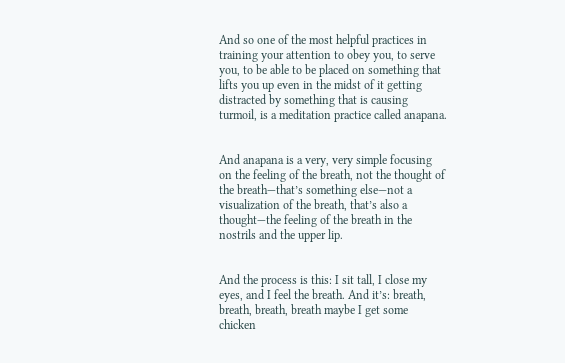And so one of the most helpful practices in training your attention to obey you, to serve you, to be able to be placed on something that lifts you up even in the midst of it getting distracted by something that is causing turmoil, is a meditation practice called anapana.


And anapana is a very, very simple focusing on the feeling of the breath, not the thought of the breath—that’s something else—not a visualization of the breath, that’s also a thought—the feeling of the breath in the nostrils and the upper lip.


And the process is this: I sit tall, I close my eyes, and I feel the breath. And it’s: breath, breath, breath, breath maybe I get some chicken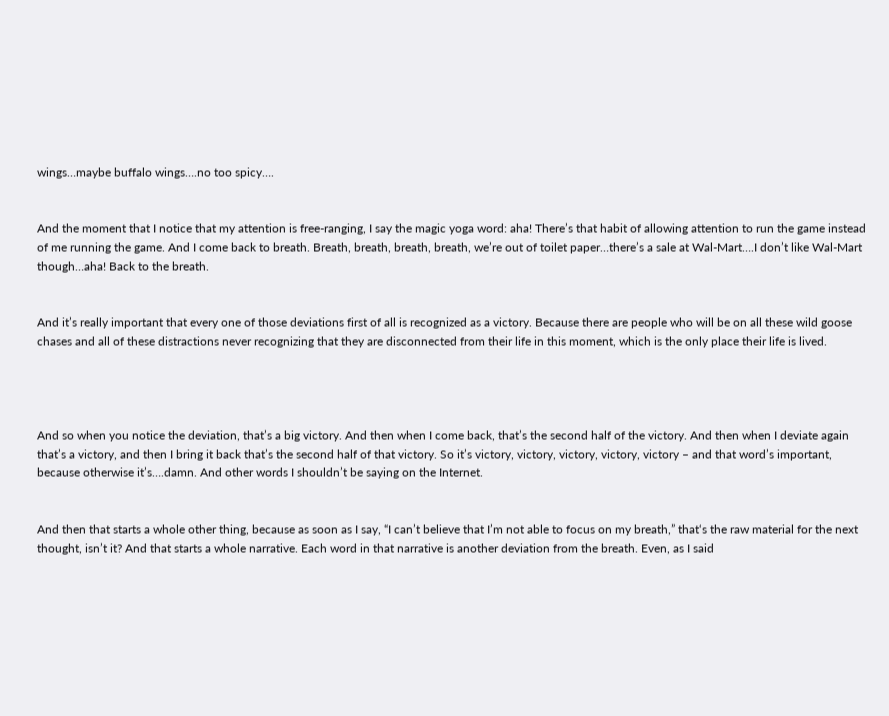wings…maybe buffalo wings….no too spicy….


And the moment that I notice that my attention is free-ranging, I say the magic yoga word: aha! There’s that habit of allowing attention to run the game instead of me running the game. And I come back to breath. Breath, breath, breath, breath, we’re out of toilet paper…there’s a sale at Wal-Mart….I don’t like Wal-Mart though…aha! Back to the breath.


And it’s really important that every one of those deviations first of all is recognized as a victory. Because there are people who will be on all these wild goose chases and all of these distractions never recognizing that they are disconnected from their life in this moment, which is the only place their life is lived.




And so when you notice the deviation, that’s a big victory. And then when I come back, that’s the second half of the victory. And then when I deviate again that’s a victory, and then I bring it back that’s the second half of that victory. So it’s victory, victory, victory, victory, victory – and that word’s important, because otherwise it’s….damn. And other words I shouldn’t be saying on the Internet.


And then that starts a whole other thing, because as soon as I say, “I can’t believe that I’m not able to focus on my breath,” that‘s the raw material for the next thought, isn’t it? And that starts a whole narrative. Each word in that narrative is another deviation from the breath. Even, as I said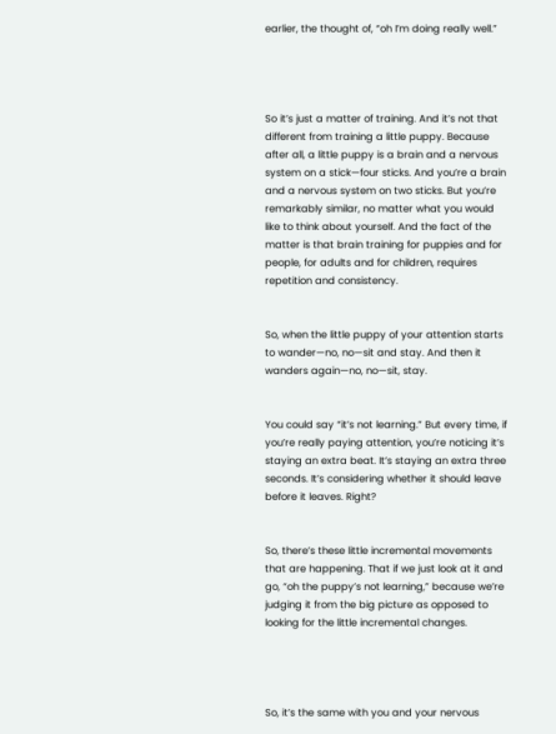earlier, the thought of, “oh I’m doing really well.”




So it’s just a matter of training. And it’s not that different from training a little puppy. Because after all, a little puppy is a brain and a nervous system on a stick—four sticks. And you’re a brain and a nervous system on two sticks. But you’re remarkably similar, no matter what you would like to think about yourself. And the fact of the matter is that brain training for puppies and for people, for adults and for children, requires repetition and consistency.


So, when the little puppy of your attention starts to wander—no, no—sit and stay. And then it wanders again—no, no—sit, stay.


You could say “it’s not learning.” But every time, if you’re really paying attention, you’re noticing it’s staying an extra beat. It’s staying an extra three seconds. It’s considering whether it should leave before it leaves. Right?


So, there’s these little incremental movements that are happening. That if we just look at it and go, “oh the puppy’s not learning,” because we’re judging it from the big picture as opposed to looking for the little incremental changes.




So, it’s the same with you and your nervous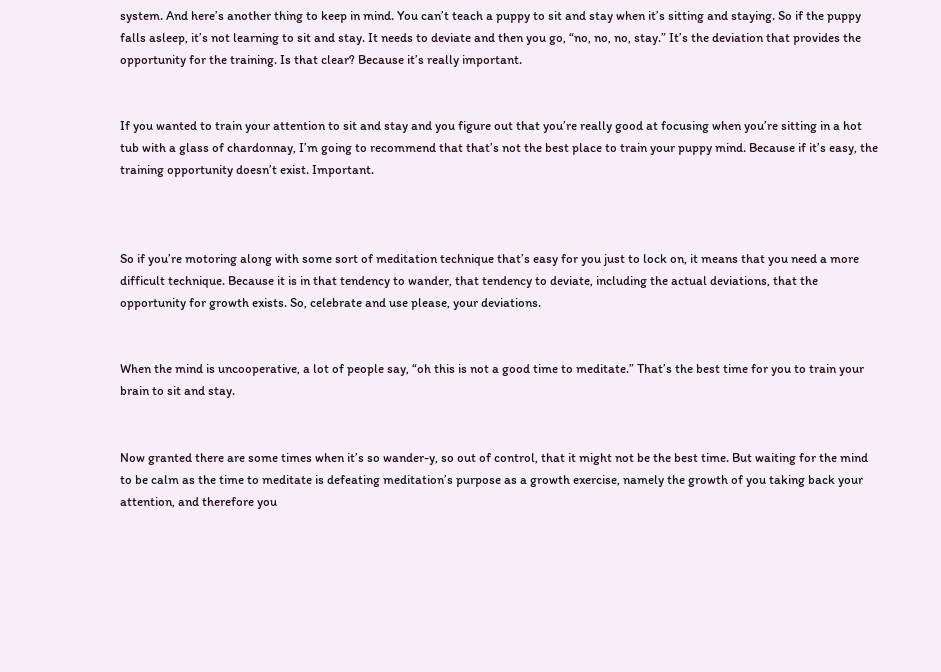system. And here’s another thing to keep in mind. You can’t teach a puppy to sit and stay when it’s sitting and staying. So if the puppy falls asleep, it’s not learning to sit and stay. It needs to deviate and then you go, “no, no, no, stay.” It’s the deviation that provides the opportunity for the training. Is that clear? Because it’s really important.


If you wanted to train your attention to sit and stay and you figure out that you’re really good at focusing when you’re sitting in a hot tub with a glass of chardonnay, I’m going to recommend that that’s not the best place to train your puppy mind. Because if it’s easy, the training opportunity doesn’t exist. Important.



So if you’re motoring along with some sort of meditation technique that’s easy for you just to lock on, it means that you need a more difficult technique. Because it is in that tendency to wander, that tendency to deviate, including the actual deviations, that the opportunity for growth exists. So, celebrate and use please, your deviations.


When the mind is uncooperative, a lot of people say, “oh this is not a good time to meditate.” That’s the best time for you to train your brain to sit and stay.


Now granted there are some times when it’s so wander-y, so out of control, that it might not be the best time. But waiting for the mind to be calm as the time to meditate is defeating meditation’s purpose as a growth exercise, namely the growth of you taking back your attention, and therefore you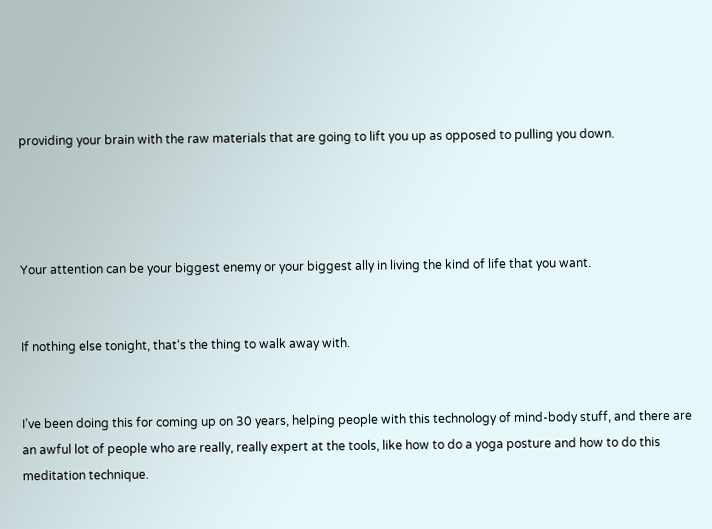providing your brain with the raw materials that are going to lift you up as opposed to pulling you down.




Your attention can be your biggest enemy or your biggest ally in living the kind of life that you want.


If nothing else tonight, that‘s the thing to walk away with.


I’ve been doing this for coming up on 30 years, helping people with this technology of mind-body stuff, and there are an awful lot of people who are really, really expert at the tools, like how to do a yoga posture and how to do this meditation technique.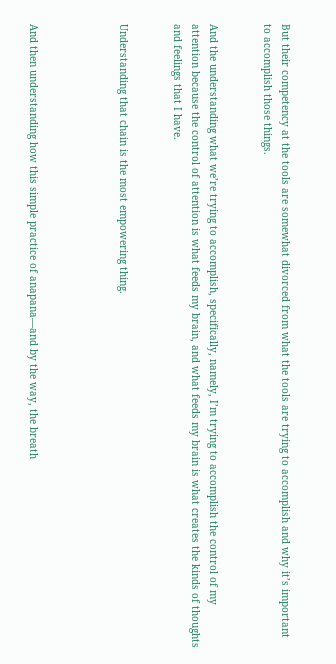But their competency at the tools are somewhat divorced from what the tools are trying to accomplish and why it’s important to accomplish those things.


And the understanding what we’re trying to accomplish, specifically, namely, I’m trying to accomplish the control of my attention because the control of attention is what feeds my brain, and what feeds my brain is what creates the kinds of thoughts and feelings that I have.


Understanding that chain is the most empowering thing.




And then understanding how this simple practice of anapana—and by the way, the breath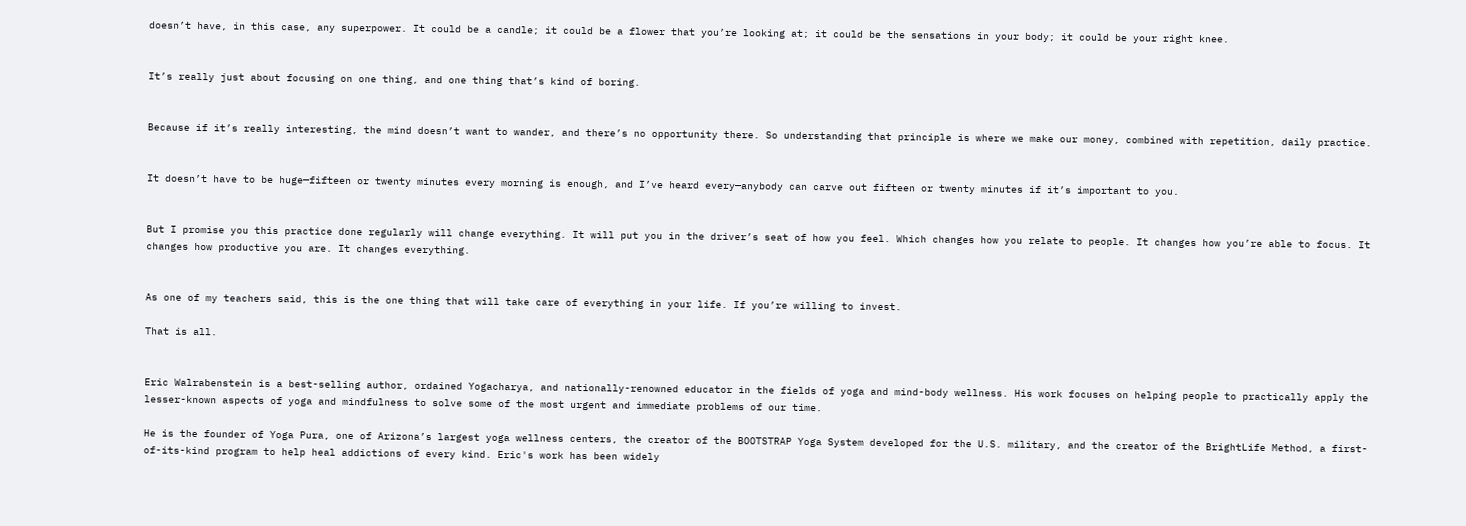doesn’t have, in this case, any superpower. It could be a candle; it could be a flower that you’re looking at; it could be the sensations in your body; it could be your right knee.


It’s really just about focusing on one thing, and one thing that’s kind of boring.


Because if it’s really interesting, the mind doesn’t want to wander, and there’s no opportunity there. So understanding that principle is where we make our money, combined with repetition, daily practice.


It doesn’t have to be huge—fifteen or twenty minutes every morning is enough, and I’ve heard every—anybody can carve out fifteen or twenty minutes if it’s important to you.


But I promise you this practice done regularly will change everything. It will put you in the driver’s seat of how you feel. Which changes how you relate to people. It changes how you’re able to focus. It changes how productive you are. It changes everything.


As one of my teachers said, this is the one thing that will take care of everything in your life. If you’re willing to invest.

That is all.


Eric Walrabenstein is a best-selling author, ordained Yogacharya, and nationally-renowned educator in the fields of yoga and mind-body wellness. His work focuses on helping people to practically apply the lesser-known aspects of yoga and mindfulness to solve some of the most urgent and immediate problems of our time.

He is the founder of Yoga Pura, one of Arizona’s largest yoga wellness centers, the creator of the BOOTSTRAP Yoga System developed for the U.S. military, and the creator of the BrightLife Method, a first-of-its-kind program to help heal addictions of every kind. Eric's work has been widely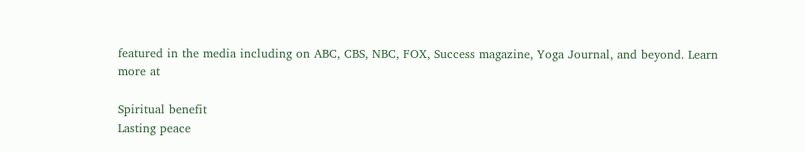featured in the media including on ABC, CBS, NBC, FOX, Success magazine, Yoga Journal, and beyond. Learn more at

Spiritual benefit
Lasting peace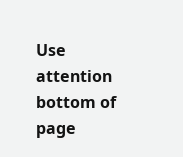Use attention
bottom of page